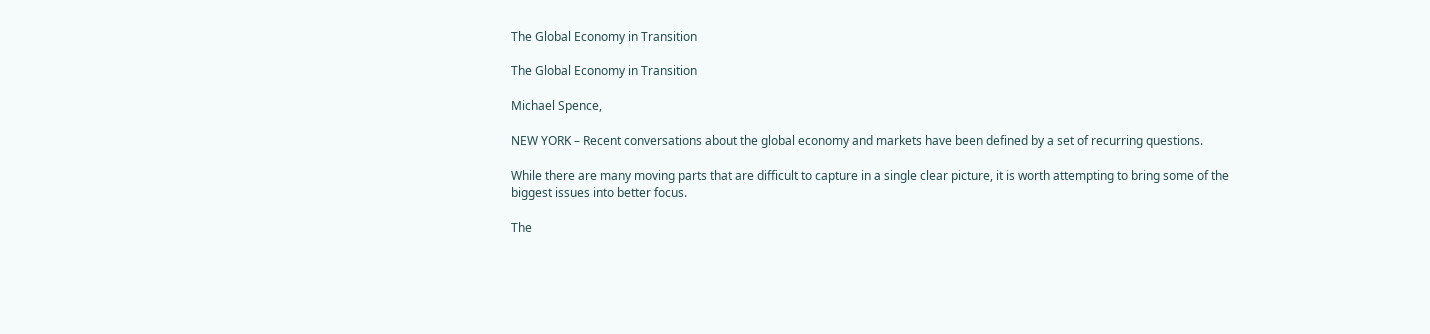The Global Economy in Transition

The Global Economy in Transition

Michael Spence,

NEW YORK – Recent conversations about the global economy and markets have been defined by a set of recurring questions.

While there are many moving parts that are difficult to capture in a single clear picture, it is worth attempting to bring some of the biggest issues into better focus.

The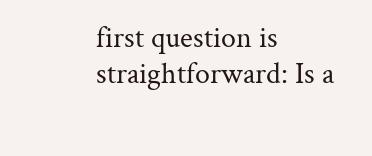first question is straightforward: Is a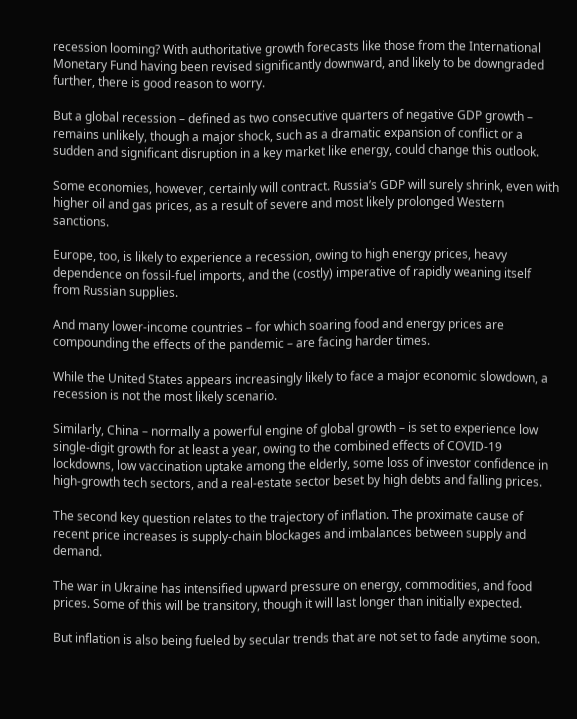recession looming? With authoritative growth forecasts like those from the International Monetary Fund having been revised significantly downward, and likely to be downgraded further, there is good reason to worry.

But a global recession – defined as two consecutive quarters of negative GDP growth – remains unlikely, though a major shock, such as a dramatic expansion of conflict or a sudden and significant disruption in a key market like energy, could change this outlook.

Some economies, however, certainly will contract. Russia’s GDP will surely shrink, even with higher oil and gas prices, as a result of severe and most likely prolonged Western sanctions.

Europe, too, is likely to experience a recession, owing to high energy prices, heavy dependence on fossil-fuel imports, and the (costly) imperative of rapidly weaning itself from Russian supplies.

And many lower-income countries – for which soaring food and energy prices are compounding the effects of the pandemic – are facing harder times.

While the United States appears increasingly likely to face a major economic slowdown, a recession is not the most likely scenario.

Similarly, China – normally a powerful engine of global growth – is set to experience low single-digit growth for at least a year, owing to the combined effects of COVID-19 lockdowns, low vaccination uptake among the elderly, some loss of investor confidence in high-growth tech sectors, and a real-estate sector beset by high debts and falling prices.

The second key question relates to the trajectory of inflation. The proximate cause of recent price increases is supply-chain blockages and imbalances between supply and demand.

The war in Ukraine has intensified upward pressure on energy, commodities, and food prices. Some of this will be transitory, though it will last longer than initially expected.

But inflation is also being fueled by secular trends that are not set to fade anytime soon.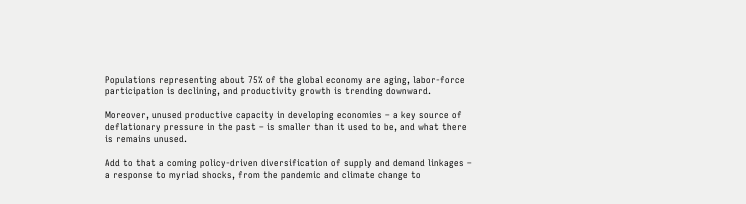Populations representing about 75% of the global economy are aging, labor-force participation is declining, and productivity growth is trending downward.

Moreover, unused productive capacity in developing economies – a key source of deflationary pressure in the past – is smaller than it used to be, and what there is remains unused.

Add to that a coming policy-driven diversification of supply and demand linkages – a response to myriad shocks, from the pandemic and climate change to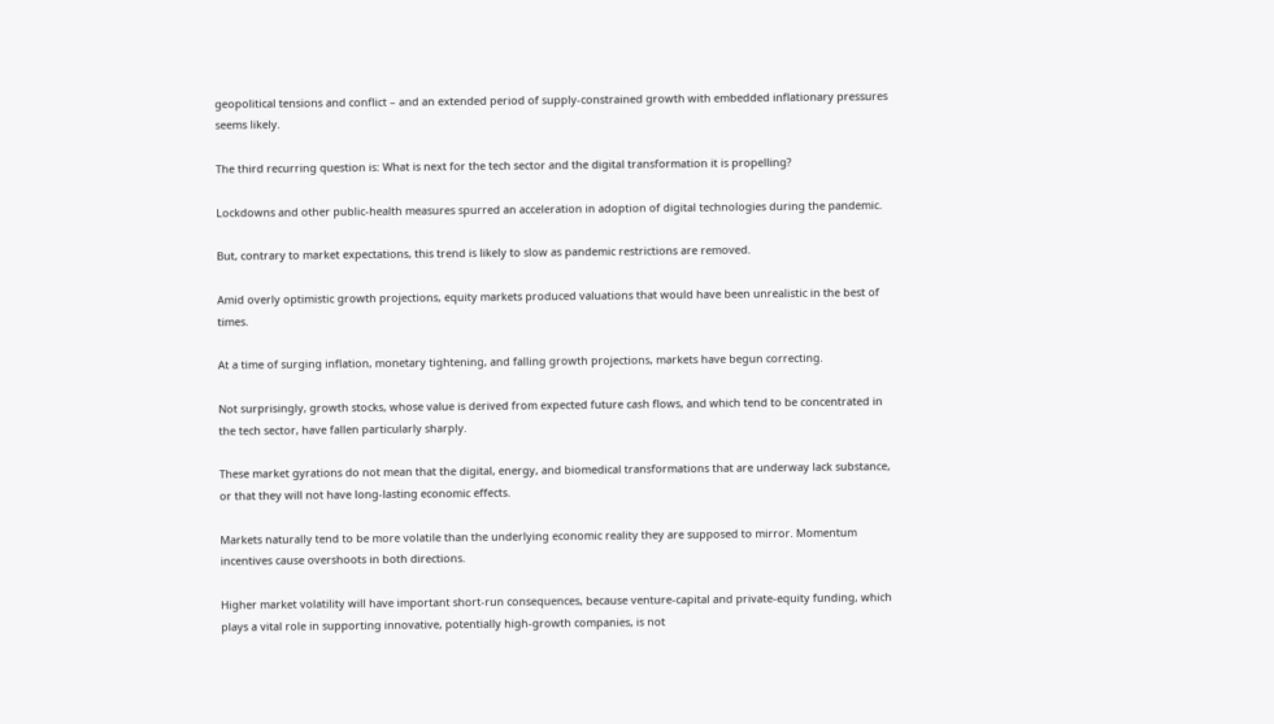geopolitical tensions and conflict – and an extended period of supply-constrained growth with embedded inflationary pressures seems likely.

The third recurring question is: What is next for the tech sector and the digital transformation it is propelling?

Lockdowns and other public-health measures spurred an acceleration in adoption of digital technologies during the pandemic.

But, contrary to market expectations, this trend is likely to slow as pandemic restrictions are removed.

Amid overly optimistic growth projections, equity markets produced valuations that would have been unrealistic in the best of times.

At a time of surging inflation, monetary tightening, and falling growth projections, markets have begun correcting.

Not surprisingly, growth stocks, whose value is derived from expected future cash flows, and which tend to be concentrated in the tech sector, have fallen particularly sharply.

These market gyrations do not mean that the digital, energy, and biomedical transformations that are underway lack substance, or that they will not have long-lasting economic effects.

Markets naturally tend to be more volatile than the underlying economic reality they are supposed to mirror. Momentum incentives cause overshoots in both directions.

Higher market volatility will have important short-run consequences, because venture-capital and private-equity funding, which plays a vital role in supporting innovative, potentially high-growth companies, is not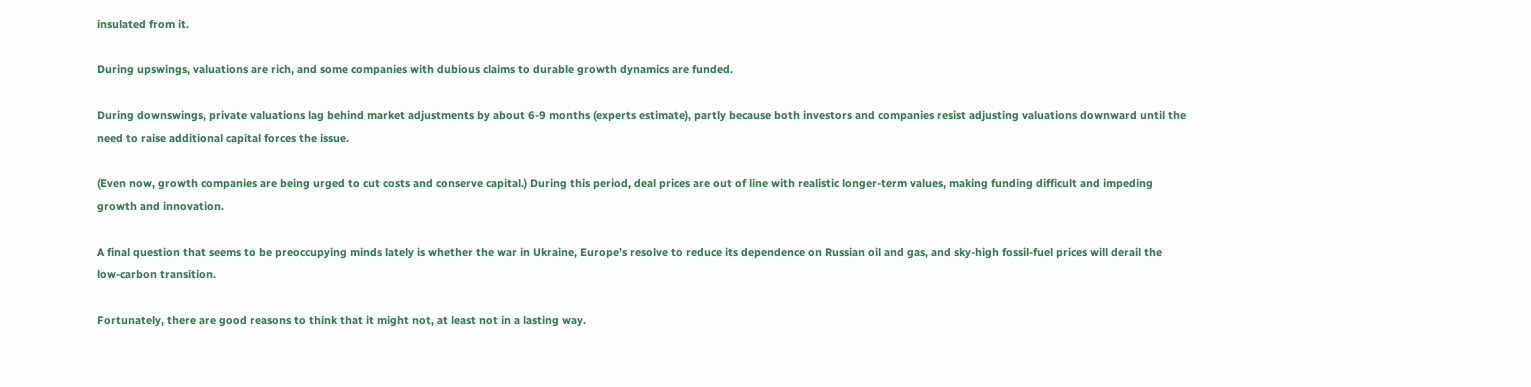insulated from it.

During upswings, valuations are rich, and some companies with dubious claims to durable growth dynamics are funded.

During downswings, private valuations lag behind market adjustments by about 6-9 months (experts estimate), partly because both investors and companies resist adjusting valuations downward until the need to raise additional capital forces the issue.

(Even now, growth companies are being urged to cut costs and conserve capital.) During this period, deal prices are out of line with realistic longer-term values, making funding difficult and impeding growth and innovation.

A final question that seems to be preoccupying minds lately is whether the war in Ukraine, Europe’s resolve to reduce its dependence on Russian oil and gas, and sky-high fossil-fuel prices will derail the low-carbon transition.

Fortunately, there are good reasons to think that it might not, at least not in a lasting way.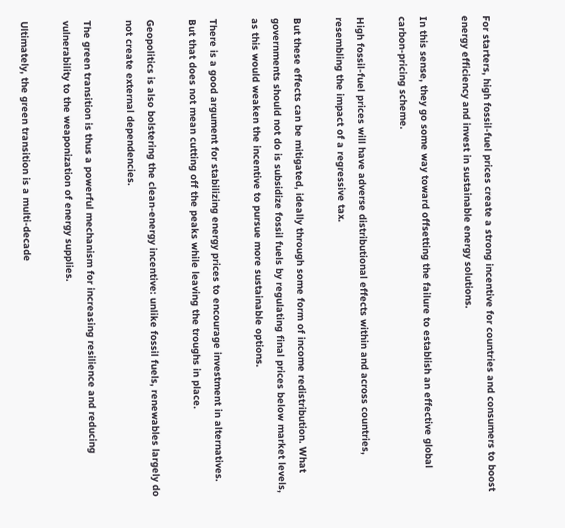For starters, high fossil-fuel prices create a strong incentive for countries and consumers to boost energy efficiency and invest in sustainable energy solutions.

In this sense, they go some way toward offsetting the failure to establish an effective global carbon-pricing scheme.

High fossil-fuel prices will have adverse distributional effects within and across countries, resembling the impact of a regressive tax.

But these effects can be mitigated, ideally through some form of income redistribution. What governments should not do is subsidize fossil fuels by regulating final prices below market levels, as this would weaken the incentive to pursue more sustainable options.

There is a good argument for stabilizing energy prices to encourage investment in alternatives. But that does not mean cutting off the peaks while leaving the troughs in place.

Geopolitics is also bolstering the clean-energy incentive: unlike fossil fuels, renewables largely do not create external dependencies.

The green transition is thus a powerful mechanism for increasing resilience and reducing vulnerability to the weaponization of energy supplies.

Ultimately, the green transition is a multi-decade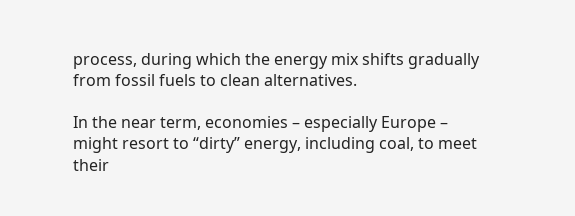process, during which the energy mix shifts gradually from fossil fuels to clean alternatives.

In the near term, economies – especially Europe – might resort to “dirty” energy, including coal, to meet their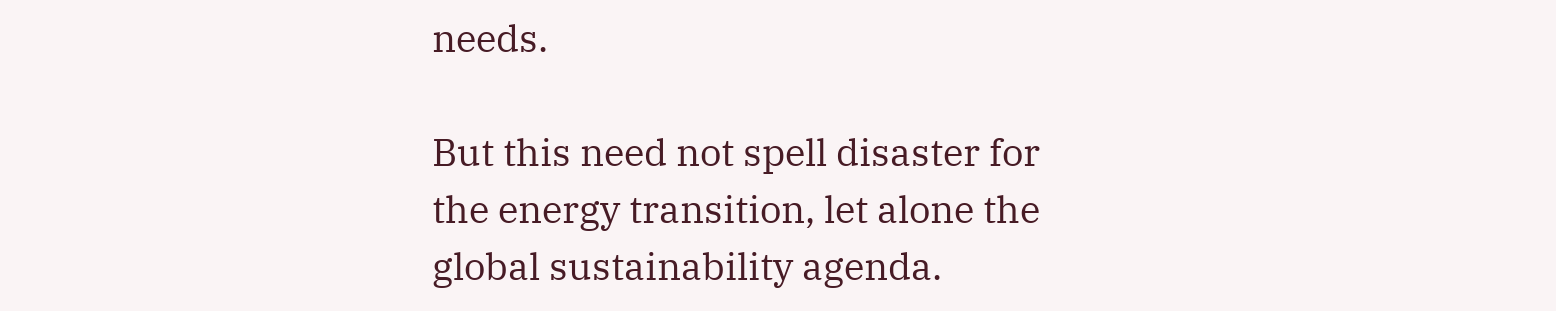needs.

But this need not spell disaster for the energy transition, let alone the global sustainability agenda.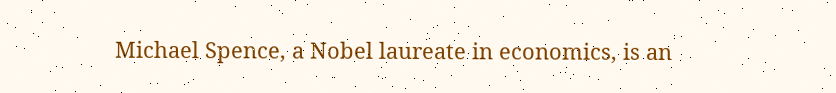Michael Spence, a Nobel laureate in economics, is an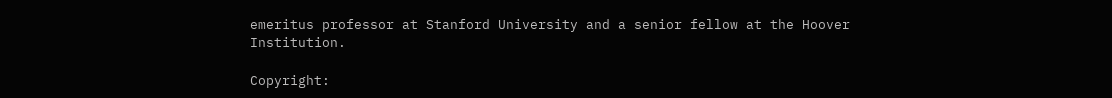emeritus professor at Stanford University and a senior fellow at the Hoover Institution.

Copyright: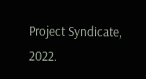Project Syndicate, 2022.